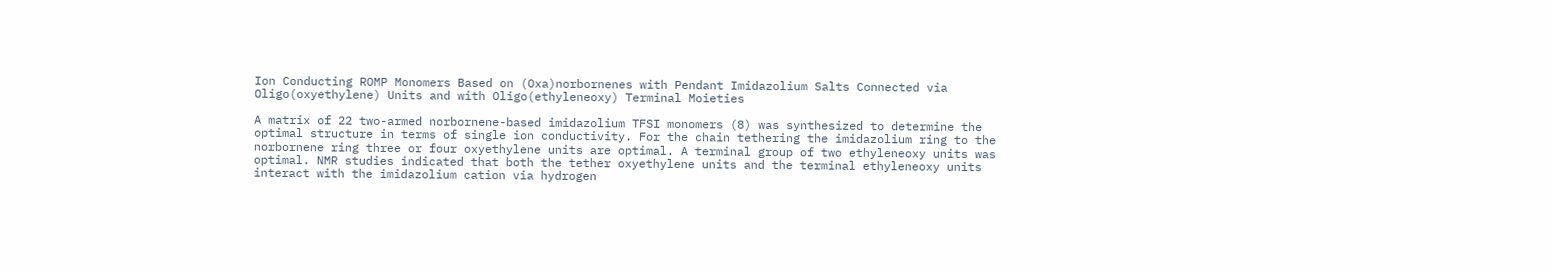Ion Conducting ROMP Monomers Based on (Oxa)norbornenes with Pendant Imidazolium Salts Connected via Oligo(oxyethylene) Units and with Oligo(ethyleneoxy) Terminal Moieties

A matrix of 22 two-armed norbornene-based imidazolium TFSI monomers (8) was synthesized to determine the optimal structure in terms of single ion conductivity. For the chain tethering the imidazolium ring to the norbornene ring three or four oxyethylene units are optimal. A terminal group of two ethyleneoxy units was optimal. NMR studies indicated that both the tether oxyethylene units and the terminal ethyleneoxy units interact with the imidazolium cation via hydrogen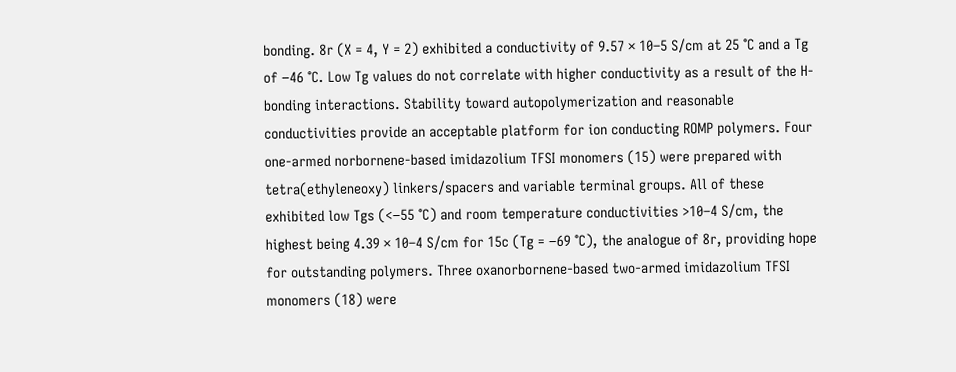bonding. 8r (X = 4, Y = 2) exhibited a conductivity of 9.57 × 10–5 S/cm at 25 °C and a Tg of −46 °C. Low Tg values do not correlate with higher conductivity as a result of the H-bonding interactions. Stability toward autopolymerization and reasonable conductivities provide an acceptable platform for ion conducting ROMP polymers. Four one-armed norbornene-based imidazolium TFSI monomers (15) were prepared with tetra(ethyleneoxy) linkers/spacers and variable terminal groups. All of these exhibited low Tgs (<−55 °C) and room temperature conductivities >10–4 S/cm, the highest being 4.39 × 10–4 S/cm for 15c (Tg = −69 °C), the analogue of 8r, providing hope for outstanding polymers. Three oxanorbornene-based two-armed imidazolium TFSI monomers (18) were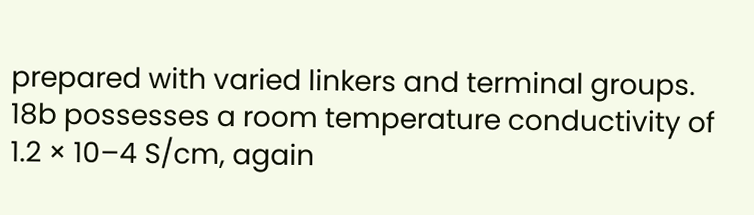prepared with varied linkers and terminal groups. 18b possesses a room temperature conductivity of 1.2 × 10–4 S/cm, again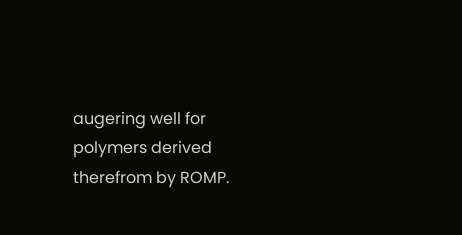augering well for polymers derived therefrom by ROMP.